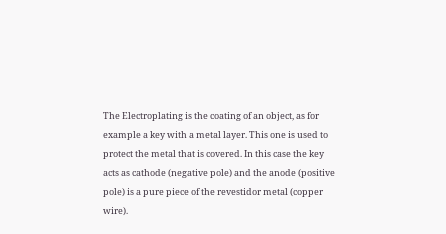The Electroplating is the coating of an object, as for example a key with a metal layer. This one is used to protect the metal that is covered. In this case the key acts as cathode (negative pole) and the anode (positive pole) is a pure piece of the revestidor metal (copper wire).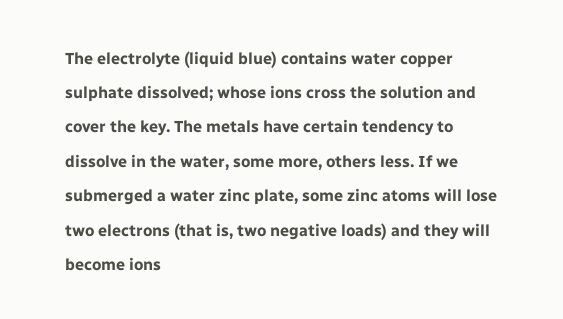The electrolyte (liquid blue) contains water copper sulphate dissolved; whose ions cross the solution and cover the key. The metals have certain tendency to dissolve in the water, some more, others less. If we submerged a water zinc plate, some zinc atoms will lose two electrons (that is, two negative loads) and they will become ions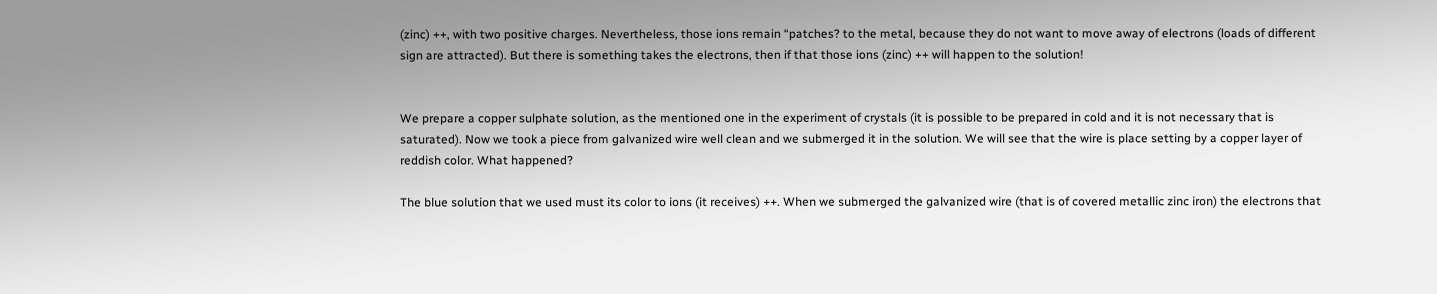(zinc) ++, with two positive charges. Nevertheless, those ions remain “patches? to the metal, because they do not want to move away of electrons (loads of different sign are attracted). But there is something takes the electrons, then if that those ions (zinc) ++ will happen to the solution!


We prepare a copper sulphate solution, as the mentioned one in the experiment of crystals (it is possible to be prepared in cold and it is not necessary that is saturated). Now we took a piece from galvanized wire well clean and we submerged it in the solution. We will see that the wire is place setting by a copper layer of reddish color. What happened?

The blue solution that we used must its color to ions (it receives) ++. When we submerged the galvanized wire (that is of covered metallic zinc iron) the electrons that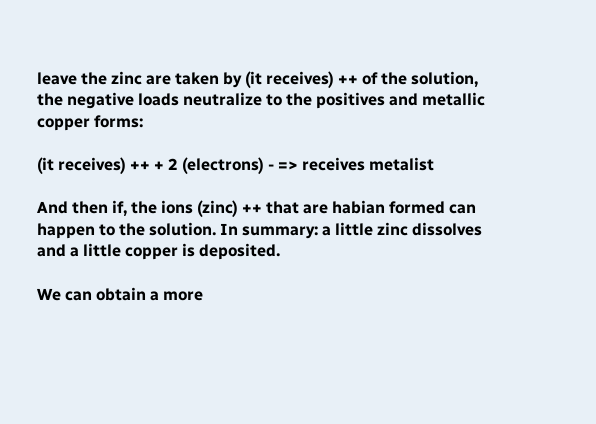leave the zinc are taken by (it receives) ++ of the solution, the negative loads neutralize to the positives and metallic copper forms:

(it receives) ++ + 2 (electrons) - => receives metalist

And then if, the ions (zinc) ++ that are habian formed can happen to the solution. In summary: a little zinc dissolves and a little copper is deposited.

We can obtain a more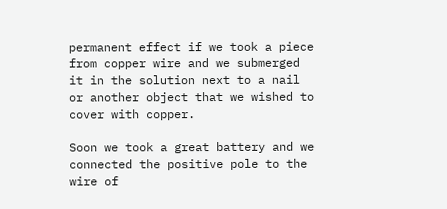permanent effect if we took a piece from copper wire and we submerged it in the solution next to a nail or another object that we wished to cover with copper.

Soon we took a great battery and we connected the positive pole to the wire of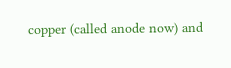copper (called anode now) and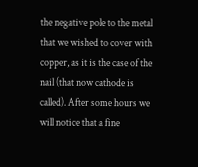the negative pole to the metal that we wished to cover with copper, as it is the case of the nail (that now cathode is called). After some hours we will notice that a fine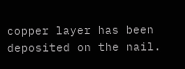copper layer has been deposited on the nail.